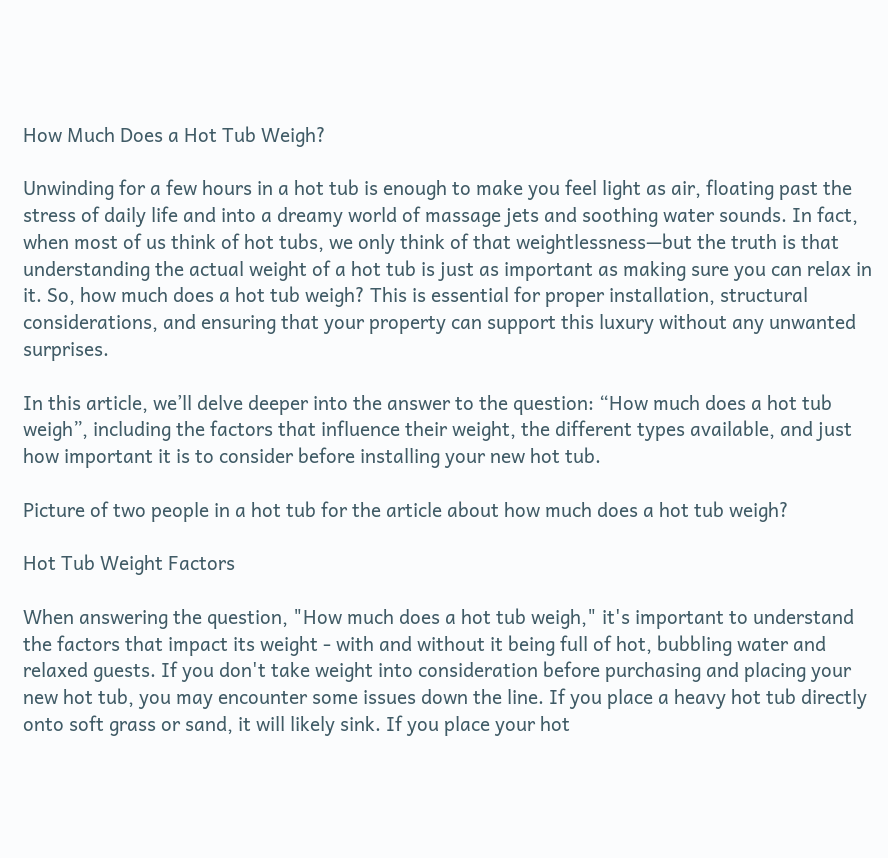How Much Does a Hot Tub Weigh?

Unwinding for a few hours in a hot tub is enough to make you feel light as air, floating past the stress of daily life and into a dreamy world of massage jets and soothing water sounds. In fact, when most of us think of hot tubs, we only think of that weightlessness—but the truth is that understanding the actual weight of a hot tub is just as important as making sure you can relax in it. So, how much does a hot tub weigh? This is essential for proper installation, structural considerations, and ensuring that your property can support this luxury without any unwanted surprises.

In this article, we’ll delve deeper into the answer to the question: “How much does a hot tub weigh”, including the factors that influence their weight, the different types available, and just how important it is to consider before installing your new hot tub.

Picture of two people in a hot tub for the article about how much does a hot tub weigh?

Hot Tub Weight Factors

When answering the question, "How much does a hot tub weigh," it's important to understand the factors that impact its weight - with and without it being full of hot, bubbling water and relaxed guests. If you don't take weight into consideration before purchasing and placing your new hot tub, you may encounter some issues down the line. If you place a heavy hot tub directly onto soft grass or sand, it will likely sink. If you place your hot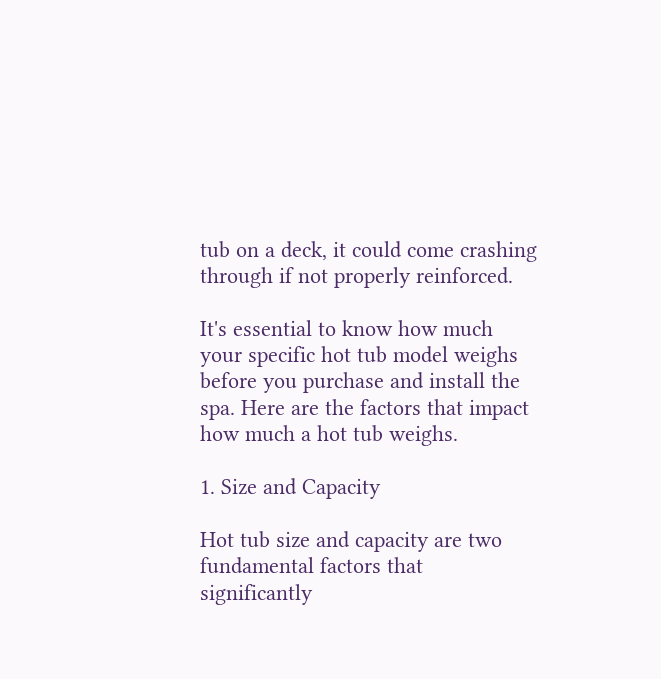tub on a deck, it could come crashing through if not properly reinforced.

It's essential to know how much your specific hot tub model weighs before you purchase and install the spa. Here are the factors that impact how much a hot tub weighs.

1. Size and Capacity

Hot tub size and capacity are two fundamental factors that significantly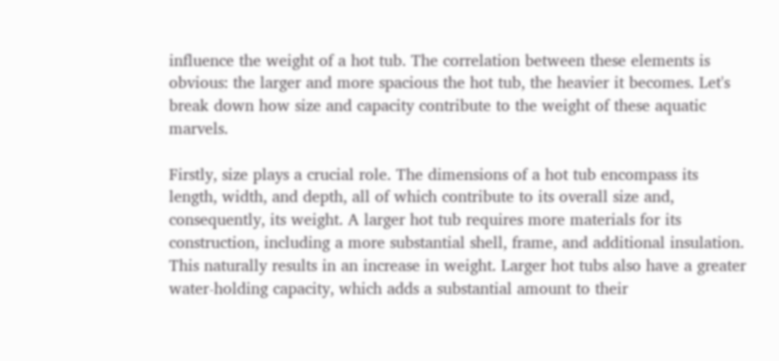influence the weight of a hot tub. The correlation between these elements is obvious: the larger and more spacious the hot tub, the heavier it becomes. Let's break down how size and capacity contribute to the weight of these aquatic marvels.

Firstly, size plays a crucial role. The dimensions of a hot tub encompass its length, width, and depth, all of which contribute to its overall size and, consequently, its weight. A larger hot tub requires more materials for its construction, including a more substantial shell, frame, and additional insulation. This naturally results in an increase in weight. Larger hot tubs also have a greater water-holding capacity, which adds a substantial amount to their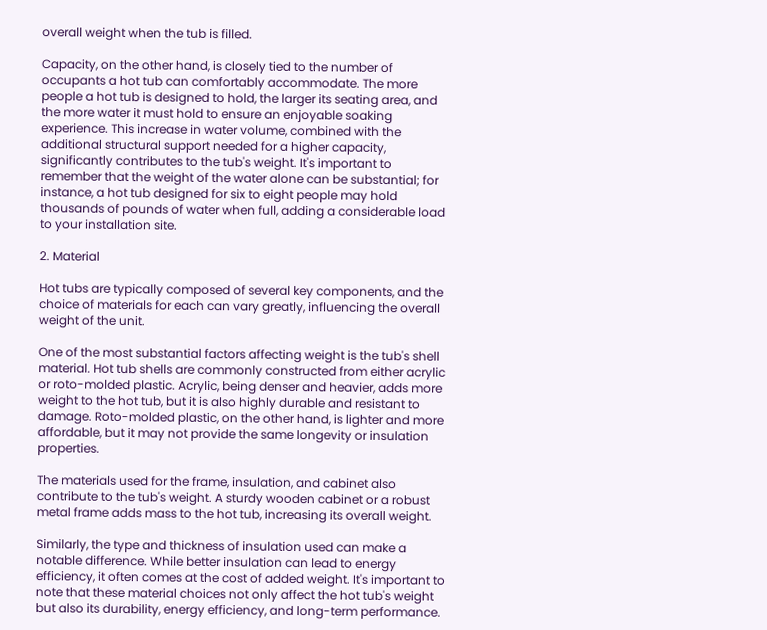overall weight when the tub is filled.

Capacity, on the other hand, is closely tied to the number of occupants a hot tub can comfortably accommodate. The more people a hot tub is designed to hold, the larger its seating area, and the more water it must hold to ensure an enjoyable soaking experience. This increase in water volume, combined with the additional structural support needed for a higher capacity, significantly contributes to the tub's weight. It's important to remember that the weight of the water alone can be substantial; for instance, a hot tub designed for six to eight people may hold thousands of pounds of water when full, adding a considerable load to your installation site.

2. Material

Hot tubs are typically composed of several key components, and the choice of materials for each can vary greatly, influencing the overall weight of the unit.

One of the most substantial factors affecting weight is the tub's shell material. Hot tub shells are commonly constructed from either acrylic or roto-molded plastic. Acrylic, being denser and heavier, adds more weight to the hot tub, but it is also highly durable and resistant to damage. Roto-molded plastic, on the other hand, is lighter and more affordable, but it may not provide the same longevity or insulation properties.

The materials used for the frame, insulation, and cabinet also contribute to the tub's weight. A sturdy wooden cabinet or a robust metal frame adds mass to the hot tub, increasing its overall weight.

Similarly, the type and thickness of insulation used can make a notable difference. While better insulation can lead to energy efficiency, it often comes at the cost of added weight. It's important to note that these material choices not only affect the hot tub's weight but also its durability, energy efficiency, and long-term performance.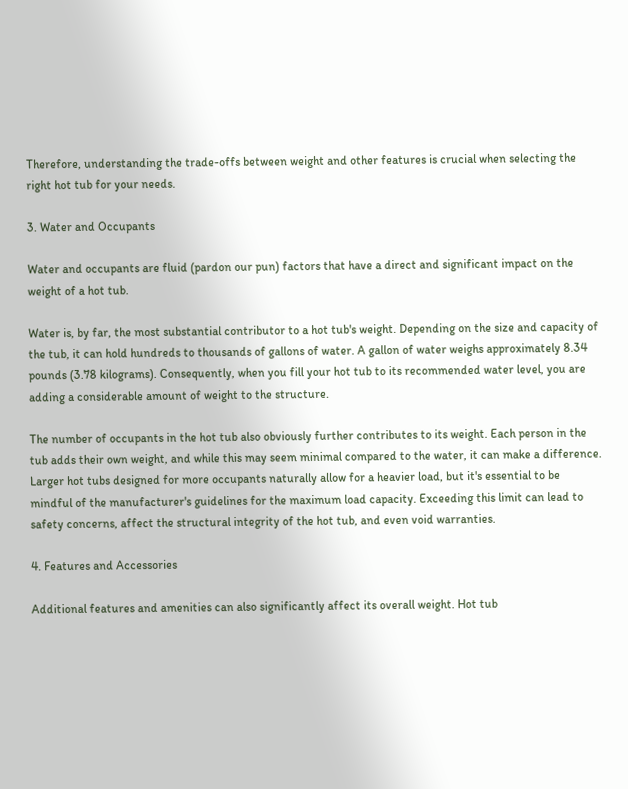Therefore, understanding the trade-offs between weight and other features is crucial when selecting the right hot tub for your needs.

3. Water and Occupants

Water and occupants are fluid (pardon our pun) factors that have a direct and significant impact on the weight of a hot tub.

Water is, by far, the most substantial contributor to a hot tub's weight. Depending on the size and capacity of the tub, it can hold hundreds to thousands of gallons of water. A gallon of water weighs approximately 8.34 pounds (3.78 kilograms). Consequently, when you fill your hot tub to its recommended water level, you are adding a considerable amount of weight to the structure.

The number of occupants in the hot tub also obviously further contributes to its weight. Each person in the tub adds their own weight, and while this may seem minimal compared to the water, it can make a difference. Larger hot tubs designed for more occupants naturally allow for a heavier load, but it's essential to be mindful of the manufacturer's guidelines for the maximum load capacity. Exceeding this limit can lead to safety concerns, affect the structural integrity of the hot tub, and even void warranties.

4. Features and Accessories

Additional features and amenities can also significantly affect its overall weight. Hot tub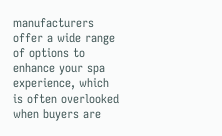manufacturers offer a wide range of options to enhance your spa experience, which is often overlooked when buyers are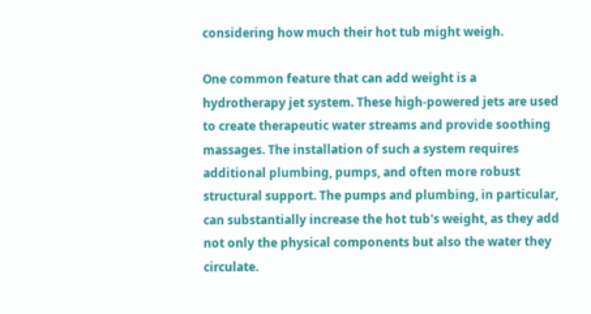considering how much their hot tub might weigh.

One common feature that can add weight is a hydrotherapy jet system. These high-powered jets are used to create therapeutic water streams and provide soothing massages. The installation of such a system requires additional plumbing, pumps, and often more robust structural support. The pumps and plumbing, in particular, can substantially increase the hot tub's weight, as they add not only the physical components but also the water they circulate.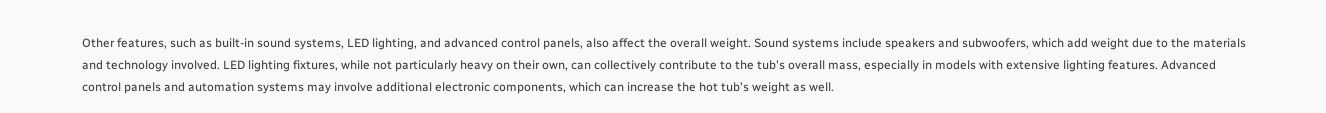Other features, such as built-in sound systems, LED lighting, and advanced control panels, also affect the overall weight. Sound systems include speakers and subwoofers, which add weight due to the materials and technology involved. LED lighting fixtures, while not particularly heavy on their own, can collectively contribute to the tub's overall mass, especially in models with extensive lighting features. Advanced control panels and automation systems may involve additional electronic components, which can increase the hot tub's weight as well.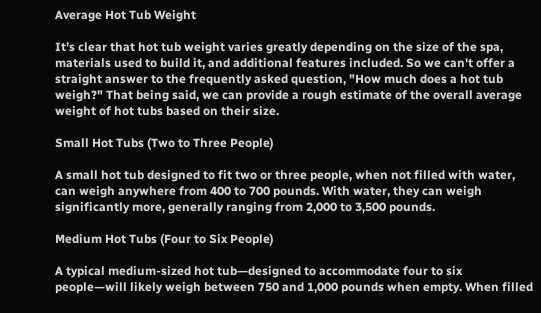Average Hot Tub Weight

It’s clear that hot tub weight varies greatly depending on the size of the spa, materials used to build it, and additional features included. So we can't offer a straight answer to the frequently asked question, "How much does a hot tub weigh?" That being said, we can provide a rough estimate of the overall average weight of hot tubs based on their size.

Small Hot Tubs (Two to Three People)

A small hot tub designed to fit two or three people, when not filled with water, can weigh anywhere from 400 to 700 pounds. With water, they can weigh significantly more, generally ranging from 2,000 to 3,500 pounds.

Medium Hot Tubs (Four to Six People)

A typical medium-sized hot tub—designed to accommodate four to six people—will likely weigh between 750 and 1,000 pounds when empty. When filled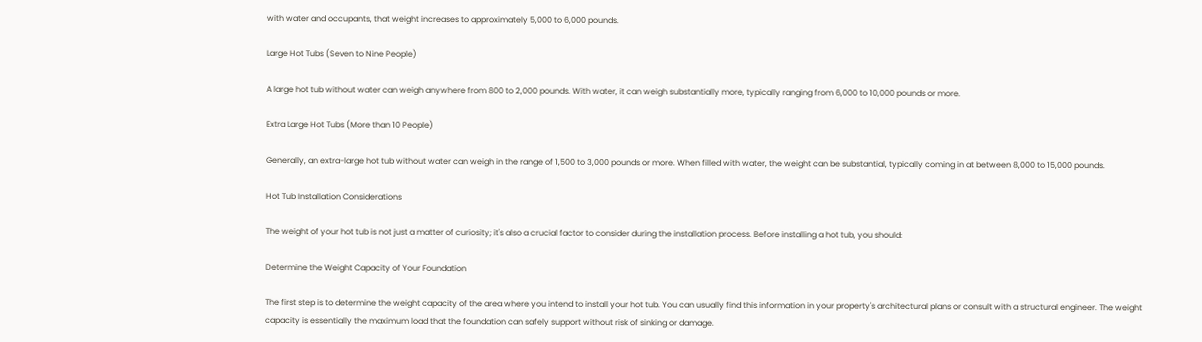with water and occupants, that weight increases to approximately 5,000 to 6,000 pounds.

Large Hot Tubs (Seven to Nine People)

A large hot tub without water can weigh anywhere from 800 to 2,000 pounds. With water, it can weigh substantially more, typically ranging from 6,000 to 10,000 pounds or more.

Extra Large Hot Tubs (More than 10 People)

Generally, an extra-large hot tub without water can weigh in the range of 1,500 to 3,000 pounds or more. When filled with water, the weight can be substantial, typically coming in at between 8,000 to 15,000 pounds.

Hot Tub Installation Considerations

The weight of your hot tub is not just a matter of curiosity; it's also a crucial factor to consider during the installation process. Before installing a hot tub, you should:

Determine the Weight Capacity of Your Foundation

The first step is to determine the weight capacity of the area where you intend to install your hot tub. You can usually find this information in your property's architectural plans or consult with a structural engineer. The weight capacity is essentially the maximum load that the foundation can safely support without risk of sinking or damage.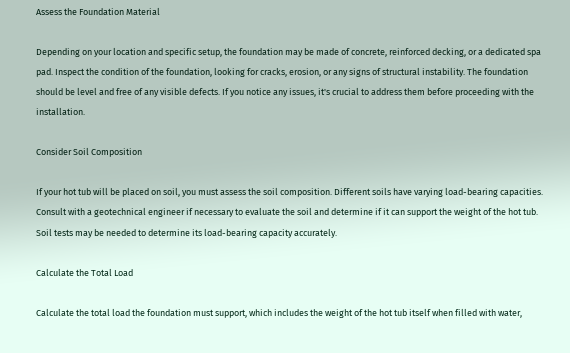Assess the Foundation Material

Depending on your location and specific setup, the foundation may be made of concrete, reinforced decking, or a dedicated spa pad. Inspect the condition of the foundation, looking for cracks, erosion, or any signs of structural instability. The foundation should be level and free of any visible defects. If you notice any issues, it's crucial to address them before proceeding with the installation.

Consider Soil Composition

If your hot tub will be placed on soil, you must assess the soil composition. Different soils have varying load-bearing capacities. Consult with a geotechnical engineer if necessary to evaluate the soil and determine if it can support the weight of the hot tub. Soil tests may be needed to determine its load-bearing capacity accurately.

Calculate the Total Load

Calculate the total load the foundation must support, which includes the weight of the hot tub itself when filled with water,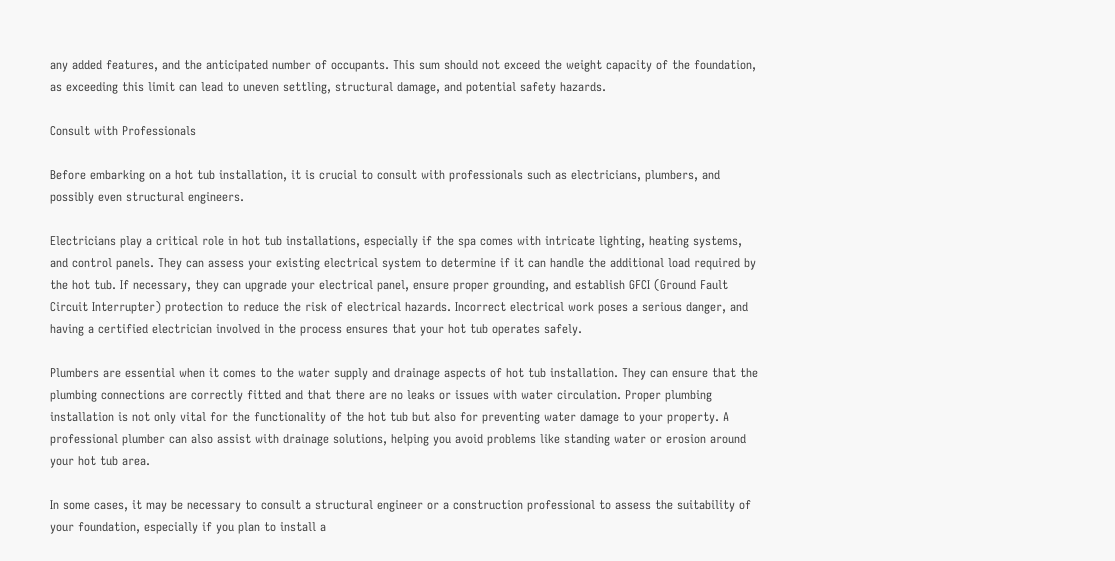any added features, and the anticipated number of occupants. This sum should not exceed the weight capacity of the foundation, as exceeding this limit can lead to uneven settling, structural damage, and potential safety hazards.

Consult with Professionals

Before embarking on a hot tub installation, it is crucial to consult with professionals such as electricians, plumbers, and possibly even structural engineers.

Electricians play a critical role in hot tub installations, especially if the spa comes with intricate lighting, heating systems, and control panels. They can assess your existing electrical system to determine if it can handle the additional load required by the hot tub. If necessary, they can upgrade your electrical panel, ensure proper grounding, and establish GFCI (Ground Fault Circuit Interrupter) protection to reduce the risk of electrical hazards. Incorrect electrical work poses a serious danger, and having a certified electrician involved in the process ensures that your hot tub operates safely.

Plumbers are essential when it comes to the water supply and drainage aspects of hot tub installation. They can ensure that the plumbing connections are correctly fitted and that there are no leaks or issues with water circulation. Proper plumbing installation is not only vital for the functionality of the hot tub but also for preventing water damage to your property. A professional plumber can also assist with drainage solutions, helping you avoid problems like standing water or erosion around your hot tub area.

In some cases, it may be necessary to consult a structural engineer or a construction professional to assess the suitability of your foundation, especially if you plan to install a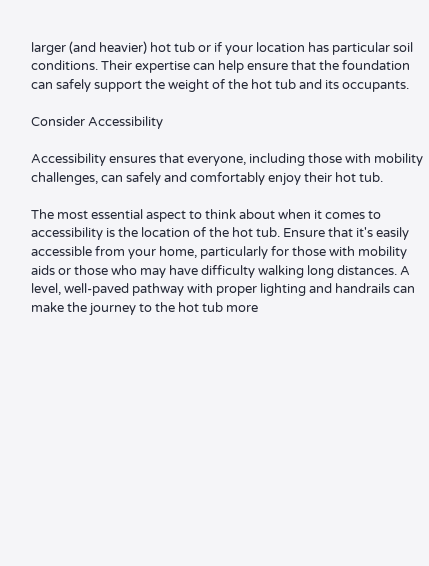larger (and heavier) hot tub or if your location has particular soil conditions. Their expertise can help ensure that the foundation can safely support the weight of the hot tub and its occupants.

Consider Accessibility

Accessibility ensures that everyone, including those with mobility challenges, can safely and comfortably enjoy their hot tub.

The most essential aspect to think about when it comes to accessibility is the location of the hot tub. Ensure that it's easily accessible from your home, particularly for those with mobility aids or those who may have difficulty walking long distances. A level, well-paved pathway with proper lighting and handrails can make the journey to the hot tub more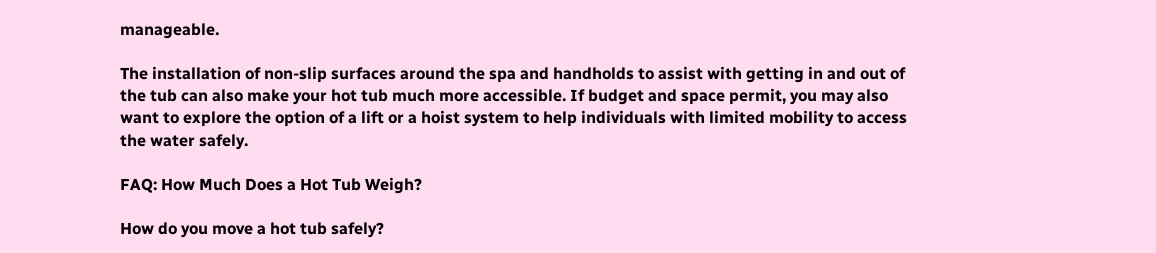manageable.

The installation of non-slip surfaces around the spa and handholds to assist with getting in and out of the tub can also make your hot tub much more accessible. If budget and space permit, you may also want to explore the option of a lift or a hoist system to help individuals with limited mobility to access the water safely.

FAQ: How Much Does a Hot Tub Weigh?

How do you move a hot tub safely?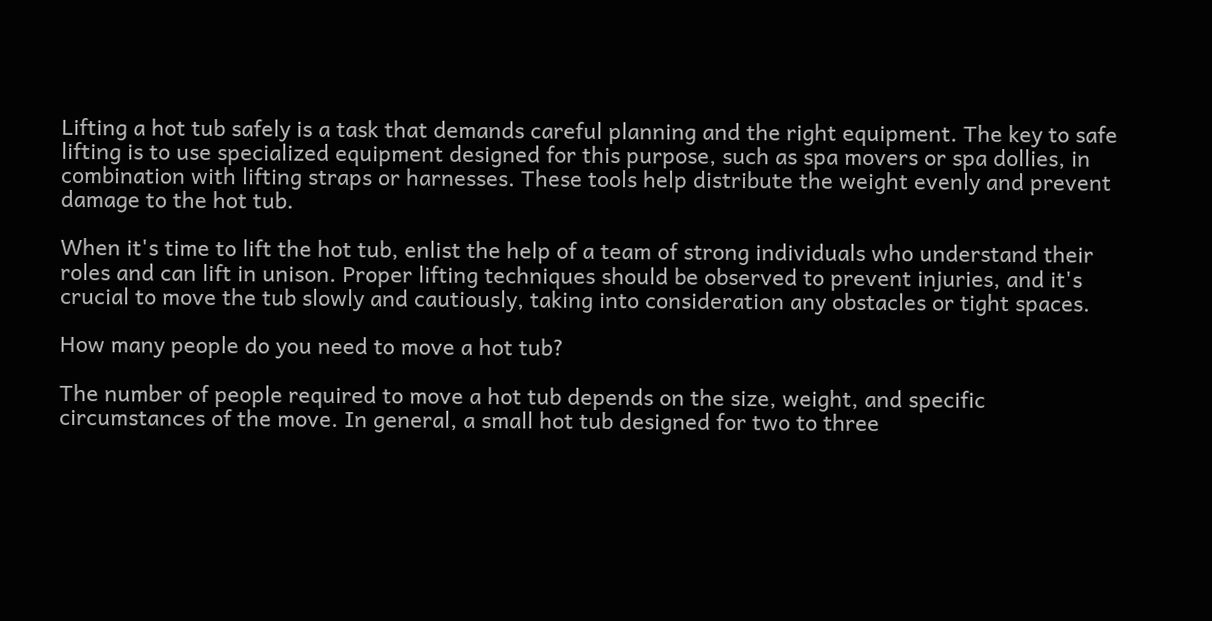Lifting a hot tub safely is a task that demands careful planning and the right equipment. The key to safe lifting is to use specialized equipment designed for this purpose, such as spa movers or spa dollies, in combination with lifting straps or harnesses. These tools help distribute the weight evenly and prevent damage to the hot tub.

When it's time to lift the hot tub, enlist the help of a team of strong individuals who understand their roles and can lift in unison. Proper lifting techniques should be observed to prevent injuries, and it's crucial to move the tub slowly and cautiously, taking into consideration any obstacles or tight spaces.

How many people do you need to move a hot tub?

The number of people required to move a hot tub depends on the size, weight, and specific circumstances of the move. In general, a small hot tub designed for two to three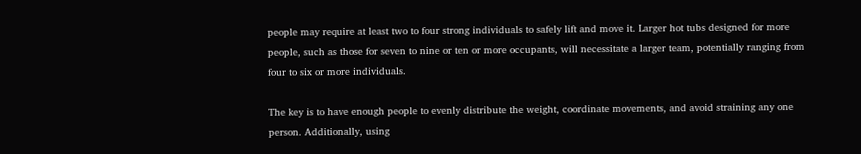people may require at least two to four strong individuals to safely lift and move it. Larger hot tubs designed for more people, such as those for seven to nine or ten or more occupants, will necessitate a larger team, potentially ranging from four to six or more individuals.

The key is to have enough people to evenly distribute the weight, coordinate movements, and avoid straining any one person. Additionally, using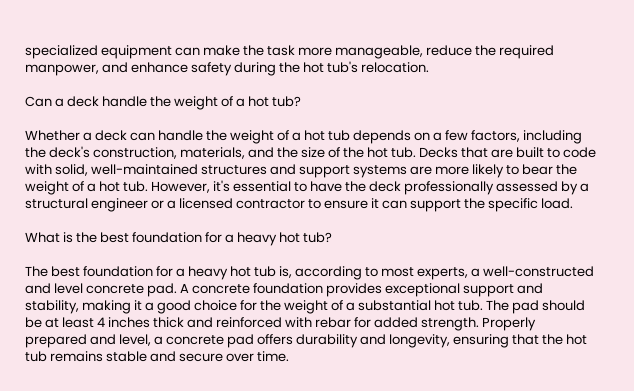specialized equipment can make the task more manageable, reduce the required manpower, and enhance safety during the hot tub's relocation.

Can a deck handle the weight of a hot tub?

Whether a deck can handle the weight of a hot tub depends on a few factors, including the deck's construction, materials, and the size of the hot tub. Decks that are built to code with solid, well-maintained structures and support systems are more likely to bear the weight of a hot tub. However, it's essential to have the deck professionally assessed by a structural engineer or a licensed contractor to ensure it can support the specific load.

What is the best foundation for a heavy hot tub?

The best foundation for a heavy hot tub is, according to most experts, a well-constructed and level concrete pad. A concrete foundation provides exceptional support and stability, making it a good choice for the weight of a substantial hot tub. The pad should be at least 4 inches thick and reinforced with rebar for added strength. Properly prepared and level, a concrete pad offers durability and longevity, ensuring that the hot tub remains stable and secure over time.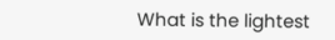What is the lightest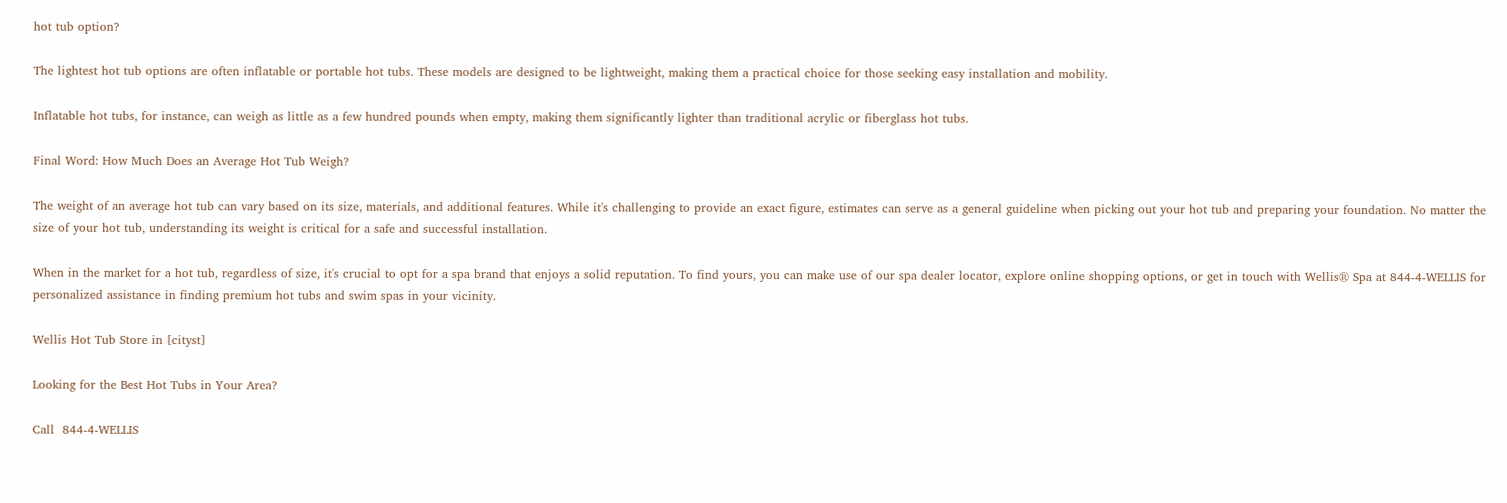hot tub option?

The lightest hot tub options are often inflatable or portable hot tubs. These models are designed to be lightweight, making them a practical choice for those seeking easy installation and mobility.

Inflatable hot tubs, for instance, can weigh as little as a few hundred pounds when empty, making them significantly lighter than traditional acrylic or fiberglass hot tubs.

Final Word: How Much Does an Average Hot Tub Weigh?

The weight of an average hot tub can vary based on its size, materials, and additional features. While it's challenging to provide an exact figure, estimates can serve as a general guideline when picking out your hot tub and preparing your foundation. No matter the size of your hot tub, understanding its weight is critical for a safe and successful installation.

When in the market for a hot tub, regardless of size, it's crucial to opt for a spa brand that enjoys a solid reputation. To find yours, you can make use of our spa dealer locator, explore online shopping options, or get in touch with Wellis® Spa at 844-4-WELLIS for personalized assistance in finding premium hot tubs and swim spas in your vicinity.

Wellis Hot Tub Store in [cityst]

Looking for the Best Hot Tubs in Your Area?

Call  844-4-WELLIS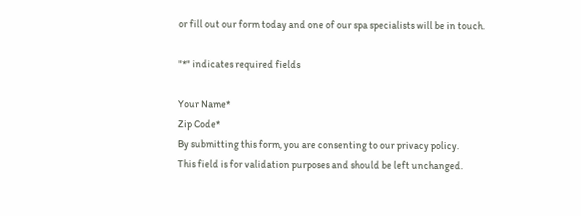or fill out our form today and one of our spa specialists will be in touch.

"*" indicates required fields

Your Name*
Zip Code*
By submitting this form, you are consenting to our privacy policy.
This field is for validation purposes and should be left unchanged.